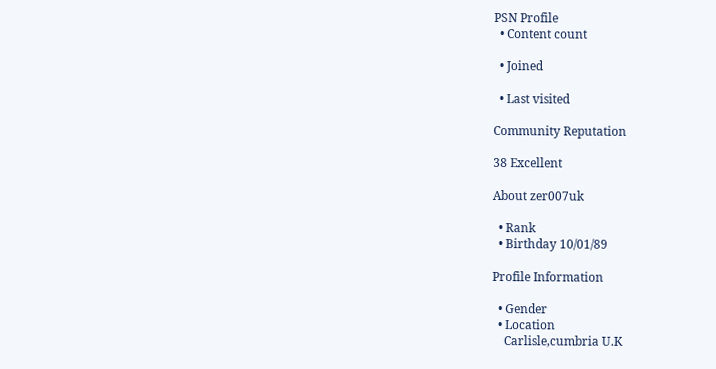PSN Profile
  • Content count

  • Joined

  • Last visited

Community Reputation

38 Excellent

About zer007uk

  • Rank
  • Birthday 10/01/89

Profile Information

  • Gender
  • Location
    Carlisle,cumbria U.K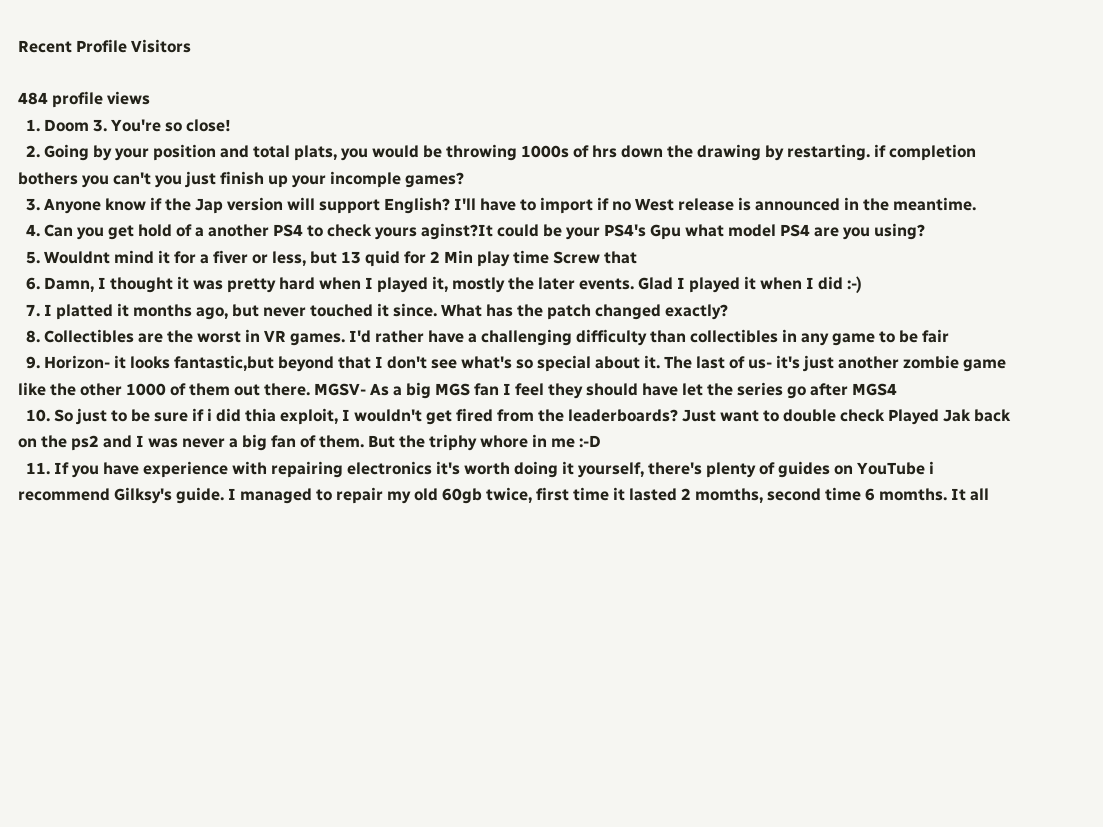Recent Profile Visitors

484 profile views
  1. Doom 3. You're so close!
  2. Going by your position and total plats, you would be throwing 1000s of hrs down the drawing by restarting. if completion bothers you can't you just finish up your incomple games?
  3. Anyone know if the Jap version will support English? I'll have to import if no West release is announced in the meantime.
  4. Can you get hold of a another PS4 to check yours aginst?It could be your PS4's Gpu what model PS4 are you using?
  5. Wouldnt mind it for a fiver or less, but 13 quid for 2 Min play time Screw that
  6. Damn, I thought it was pretty hard when I played it, mostly the later events. Glad I played it when I did :-)
  7. I platted it months ago, but never touched it since. What has the patch changed exactly?
  8. Collectibles are the worst in VR games. I'd rather have a challenging difficulty than collectibles in any game to be fair
  9. Horizon- it looks fantastic,but beyond that I don't see what's so special about it. The last of us- it's just another zombie game like the other 1000 of them out there. MGSV- As a big MGS fan I feel they should have let the series go after MGS4
  10. So just to be sure if i did thia exploit, I wouldn't get fired from the leaderboards? Just want to double check Played Jak back on the ps2 and I was never a big fan of them. But the triphy whore in me :-D
  11. If you have experience with repairing electronics it's worth doing it yourself, there's plenty of guides on YouTube i recommend Gilksy's guide. I managed to repair my old 60gb twice, first time it lasted 2 momths, second time 6 momths. It all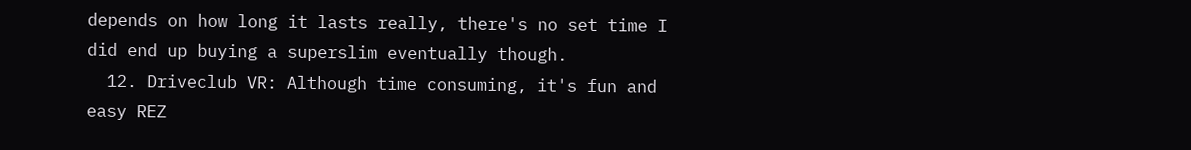depends on how long it lasts really, there's no set time I did end up buying a superslim eventually though.
  12. Driveclub VR: Although time consuming, it's fun and easy REZ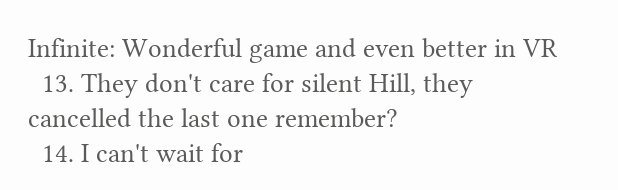Infinite: Wonderful game and even better in VR
  13. They don't care for silent Hill, they cancelled the last one remember?
  14. I can't wait for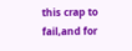this crap to fail,and for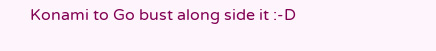Konami to Go bust along side it :-D